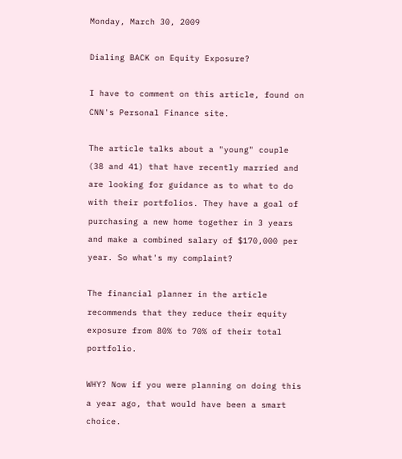Monday, March 30, 2009

Dialing BACK on Equity Exposure?

I have to comment on this article, found on CNN's Personal Finance site.

The article talks about a "young" couple (38 and 41) that have recently married and are looking for guidance as to what to do with their portfolios. They have a goal of purchasing a new home together in 3 years and make a combined salary of $170,000 per year. So what's my complaint?

The financial planner in the article recommends that they reduce their equity exposure from 80% to 70% of their total portfolio.

WHY? Now if you were planning on doing this a year ago, that would have been a smart choice.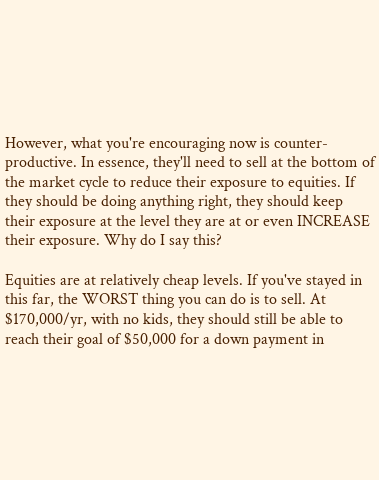However, what you're encouraging now is counter-productive. In essence, they'll need to sell at the bottom of the market cycle to reduce their exposure to equities. If they should be doing anything right, they should keep their exposure at the level they are at or even INCREASE their exposure. Why do I say this?

Equities are at relatively cheap levels. If you've stayed in this far, the WORST thing you can do is to sell. At $170,000/yr, with no kids, they should still be able to reach their goal of $50,000 for a down payment in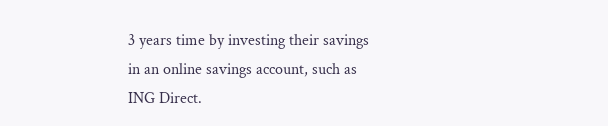3 years time by investing their savings in an online savings account, such as ING Direct.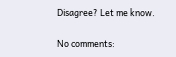Disagree? Let me know.

No comments: